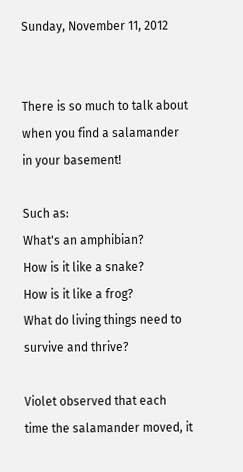Sunday, November 11, 2012


There is so much to talk about when you find a salamander in your basement!

Such as:
What's an amphibian?
How is it like a snake?
How is it like a frog?
What do living things need to survive and thrive?

Violet observed that each time the salamander moved, it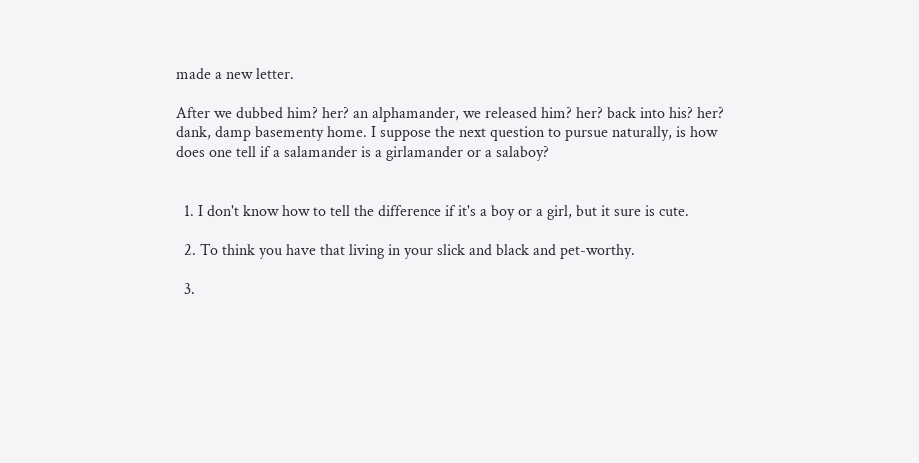made a new letter.

After we dubbed him? her? an alphamander, we released him? her? back into his? her? dank, damp basementy home. I suppose the next question to pursue naturally, is how does one tell if a salamander is a girlamander or a salaboy?


  1. I don't know how to tell the difference if it's a boy or a girl, but it sure is cute.

  2. To think you have that living in your slick and black and pet-worthy.

  3.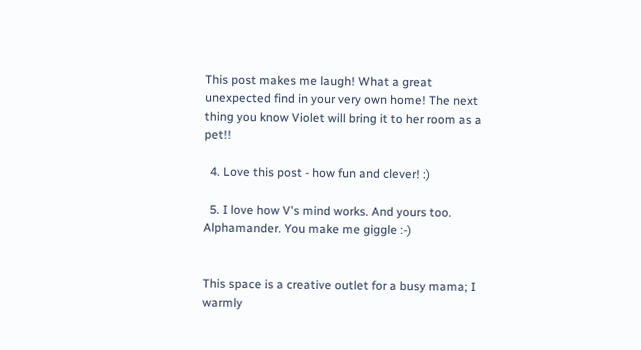This post makes me laugh! What a great unexpected find in your very own home! The next thing you know Violet will bring it to her room as a pet!!

  4. Love this post - how fun and clever! :)

  5. I love how V's mind works. And yours too. Alphamander. You make me giggle :-)


This space is a creative outlet for a busy mama; I warmly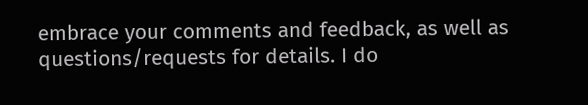embrace your comments and feedback, as well as questions/requests for details. I do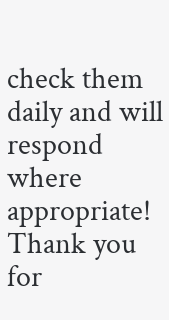check them daily and will respond where appropriate! Thank you for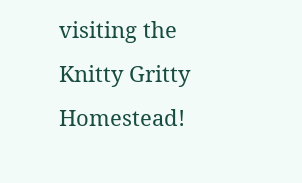visiting the Knitty Gritty Homestead!